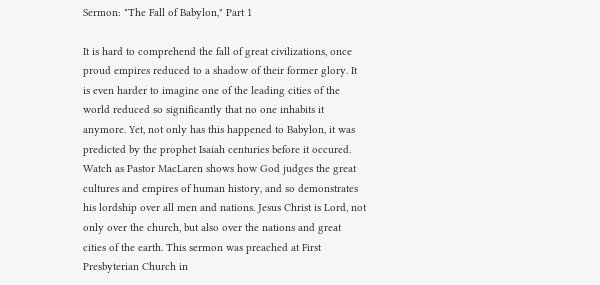Sermon: "The Fall of Babylon," Part 1

It is hard to comprehend the fall of great civilizations, once proud empires reduced to a shadow of their former glory. It is even harder to imagine one of the leading cities of the world reduced so significantly that no one inhabits it anymore. Yet, not only has this happened to Babylon, it was predicted by the prophet Isaiah centuries before it occured. Watch as Pastor MacLaren shows how God judges the great cultures and empires of human history, and so demonstrates his lordship over all men and nations. Jesus Christ is Lord, not only over the church, but also over the nations and great cities of the earth. This sermon was preached at First Presbyterian Church in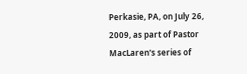Perkasie, PA, on July 26, 2009, as part of Pastor MacLaren's series of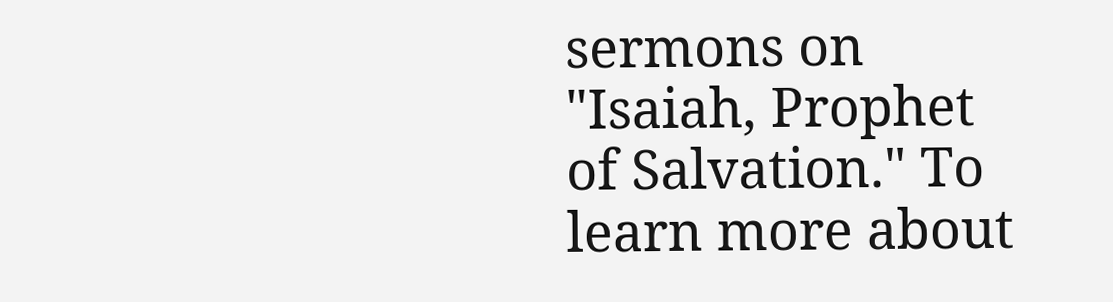sermons on "Isaiah, Prophet of Salvation." To learn more about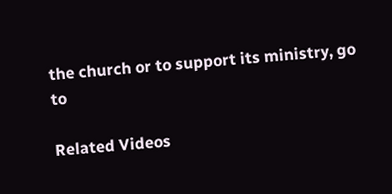the church or to support its ministry, go to

Related Videos